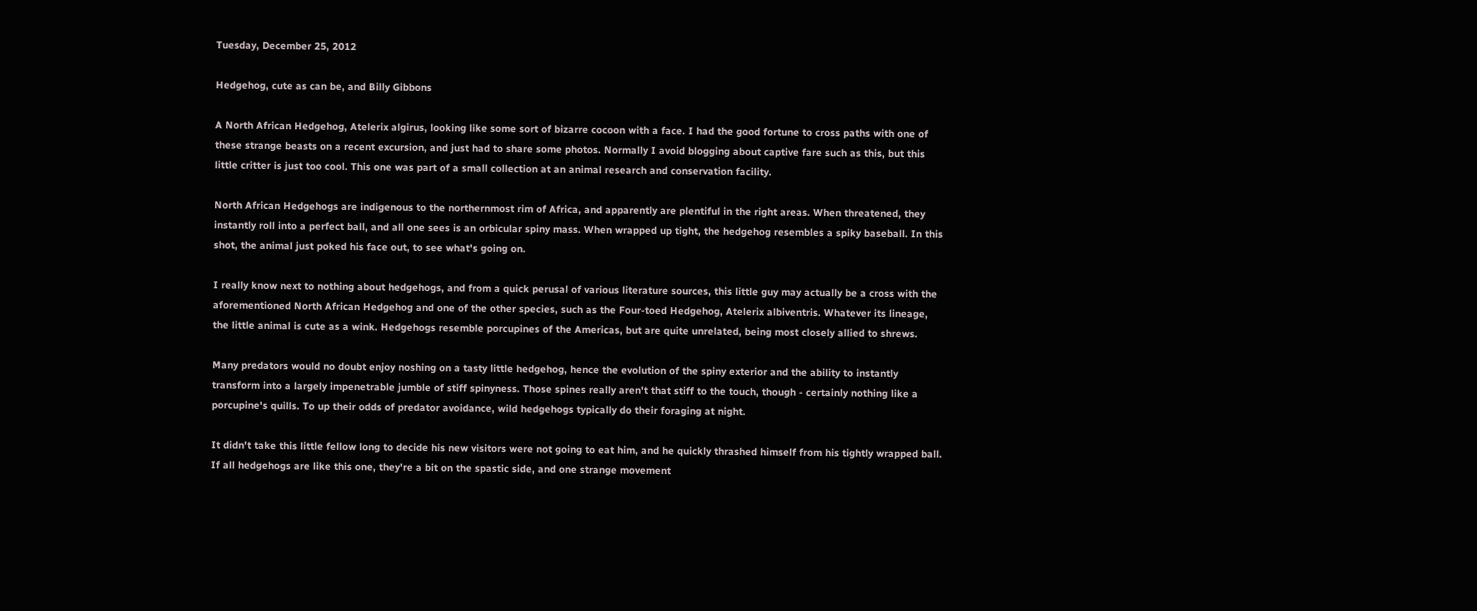Tuesday, December 25, 2012

Hedgehog, cute as can be, and Billy Gibbons

A North African Hedgehog, Atelerix algirus, looking like some sort of bizarre cocoon with a face. I had the good fortune to cross paths with one of these strange beasts on a recent excursion, and just had to share some photos. Normally I avoid blogging about captive fare such as this, but this little critter is just too cool. This one was part of a small collection at an animal research and conservation facility.

North African Hedgehogs are indigenous to the northernmost rim of Africa, and apparently are plentiful in the right areas. When threatened, they instantly roll into a perfect ball, and all one sees is an orbicular spiny mass. When wrapped up tight, the hedgehog resembles a spiky baseball. In this shot, the animal just poked his face out, to see what's going on.

I really know next to nothing about hedgehogs, and from a quick perusal of various literature sources, this little guy may actually be a cross with the aforementioned North African Hedgehog and one of the other species, such as the Four-toed Hedgehog, Atelerix albiventris. Whatever its lineage, the little animal is cute as a wink. Hedgehogs resemble porcupines of the Americas, but are quite unrelated, being most closely allied to shrews.

Many predators would no doubt enjoy noshing on a tasty little hedgehog, hence the evolution of the spiny exterior and the ability to instantly transform into a largely impenetrable jumble of stiff spinyness. Those spines really aren't that stiff to the touch, though - certainly nothing like a porcupine's quills. To up their odds of predator avoidance, wild hedgehogs typically do their foraging at night.

It didn't take this little fellow long to decide his new visitors were not going to eat him, and he quickly thrashed himself from his tightly wrapped ball. If all hedgehogs are like this one, they're a bit on the spastic side, and one strange movement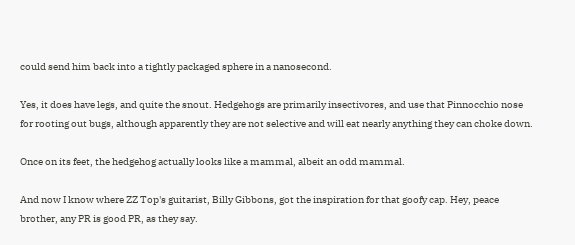could send him back into a tightly packaged sphere in a nanosecond.

Yes, it does have legs, and quite the snout. Hedgehogs are primarily insectivores, and use that Pinnocchio nose for rooting out bugs, although apparently they are not selective and will eat nearly anything they can choke down.

Once on its feet, the hedgehog actually looks like a mammal, albeit an odd mammal.

And now I know where ZZ Top's guitarist, Billy Gibbons, got the inspiration for that goofy cap. Hey, peace brother, any PR is good PR, as they say.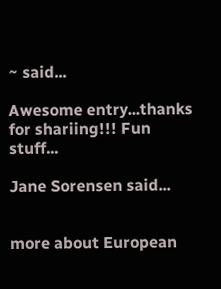~ said...

Awesome entry...thanks for shariing!!! Fun stuff...

Jane Sorensen said...


more about European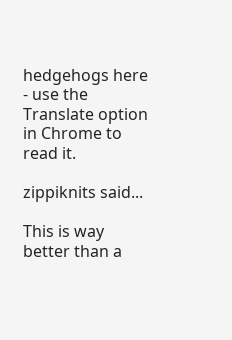hedgehogs here - use the Translate option in Chrome to read it.

zippiknits said...

This is way better than a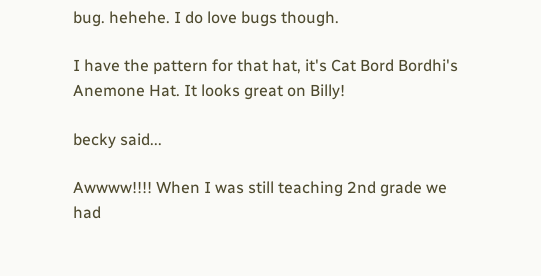bug. hehehe. I do love bugs though.

I have the pattern for that hat, it's Cat Bord Bordhi's Anemone Hat. It looks great on Billy!

becky said...

Awwww!!!! When I was still teaching 2nd grade we had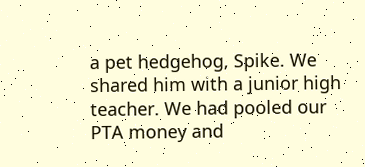a pet hedgehog, Spike. We shared him with a junior high teacher. We had pooled our PTA money and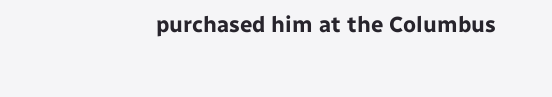purchased him at the Columbus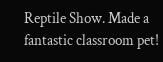Reptile Show. Made a fantastic classroom pet!